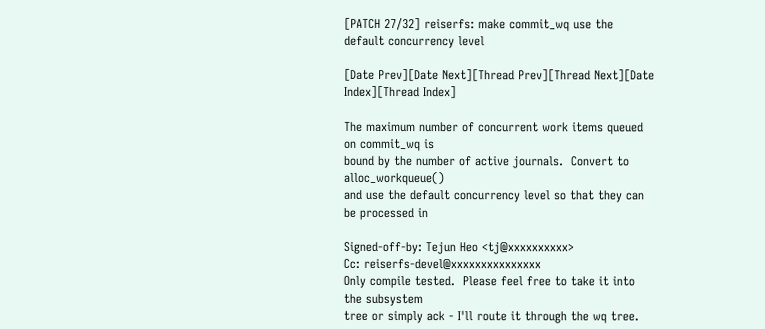[PATCH 27/32] reiserfs: make commit_wq use the default concurrency level

[Date Prev][Date Next][Thread Prev][Thread Next][Date Index][Thread Index]

The maximum number of concurrent work items queued on commit_wq is
bound by the number of active journals.  Convert to alloc_workqueue()
and use the default concurrency level so that they can be processed in

Signed-off-by: Tejun Heo <tj@xxxxxxxxxx>
Cc: reiserfs-devel@xxxxxxxxxxxxxxx
Only compile tested.  Please feel free to take it into the subsystem
tree or simply ack - I'll route it through the wq tree.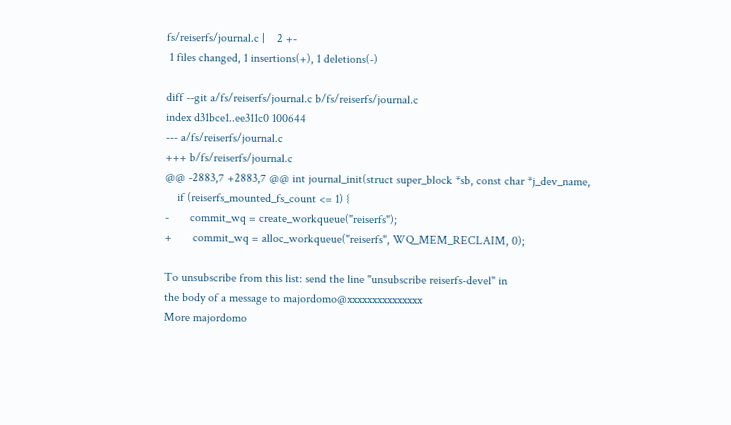fs/reiserfs/journal.c |    2 +-
 1 files changed, 1 insertions(+), 1 deletions(-)

diff --git a/fs/reiserfs/journal.c b/fs/reiserfs/journal.c
index d31bce1..ee311c0 100644
--- a/fs/reiserfs/journal.c
+++ b/fs/reiserfs/journal.c
@@ -2883,7 +2883,7 @@ int journal_init(struct super_block *sb, const char *j_dev_name,
    if (reiserfs_mounted_fs_count <= 1) {
-       commit_wq = create_workqueue("reiserfs");
+       commit_wq = alloc_workqueue("reiserfs", WQ_MEM_RECLAIM, 0);

To unsubscribe from this list: send the line "unsubscribe reiserfs-devel" in
the body of a message to majordomo@xxxxxxxxxxxxxxx
More majordomo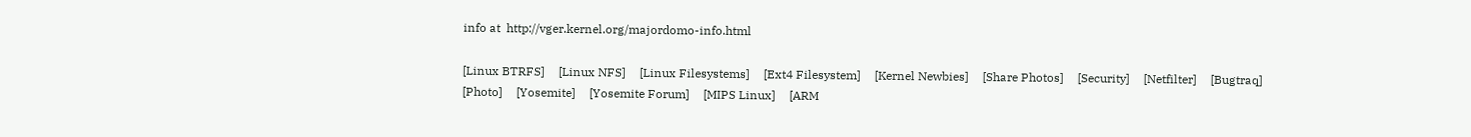info at  http://vger.kernel.org/majordomo-info.html

[Linux BTRFS]     [Linux NFS]     [Linux Filesystems]     [Ext4 Filesystem]     [Kernel Newbies]     [Share Photos]     [Security]     [Netfilter]     [Bugtraq]     [Photo]     [Yosemite]     [Yosemite Forum]     [MIPS Linux]     [ARM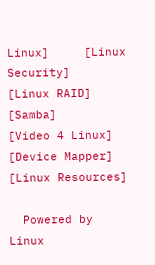Linux]     [Linux Security]     [Linux RAID]     [Samba]     [Video 4 Linux]     [Device Mapper]     [Linux Resources]

  Powered by Linux